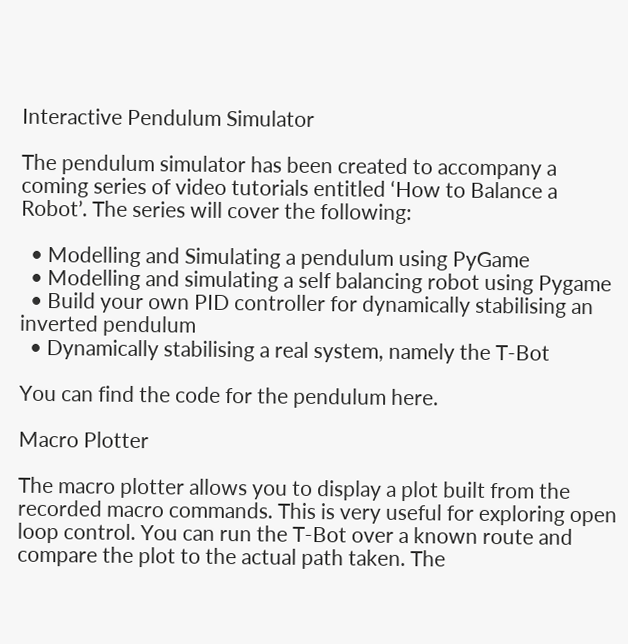Interactive Pendulum Simulator

The pendulum simulator has been created to accompany a coming series of video tutorials entitled ‘How to Balance a Robot’. The series will cover the following:

  • Modelling and Simulating a pendulum using PyGame
  • Modelling and simulating a self balancing robot using Pygame
  • Build your own PID controller for dynamically stabilising an inverted pendulum
  • Dynamically stabilising a real system, namely the T-Bot

You can find the code for the pendulum here.

Macro Plotter

The macro plotter allows you to display a plot built from the recorded macro commands. This is very useful for exploring open loop control. You can run the T-Bot over a known route and compare the plot to the actual path taken. The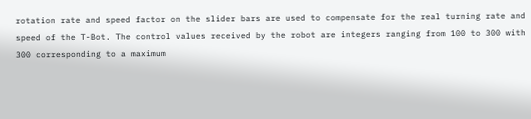rotation rate and speed factor on the slider bars are used to compensate for the real turning rate and speed of the T-Bot. The control values received by the robot are integers ranging from 100 to 300 with 300 corresponding to a maximum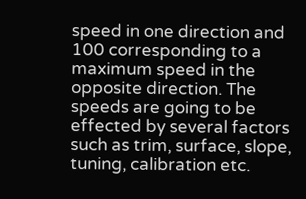speed in one direction and 100 corresponding to a maximum speed in the opposite direction. The speeds are going to be effected by several factors such as trim, surface, slope, tuning, calibration etc.